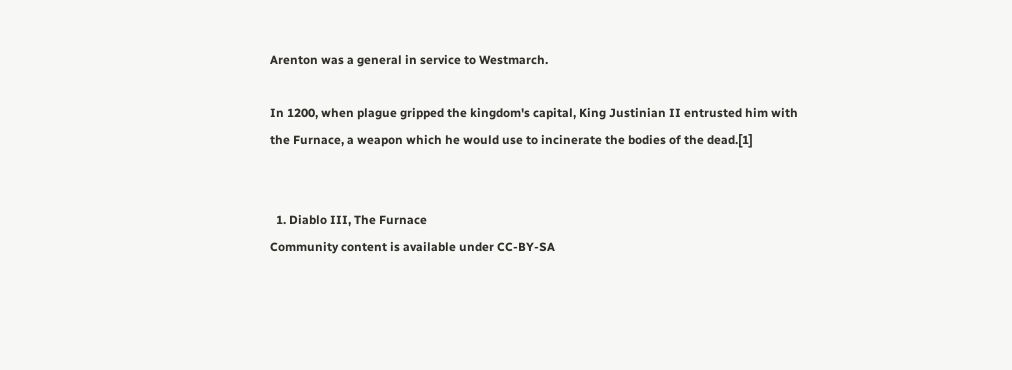Arenton was a general in service to Westmarch.

In 1200, when plague gripped the kingdom's capital, King Justinian II entrusted him with the Furnace, a weapon which he would use to incinerate the bodies of the dead.[1]


  1. Diablo III, The Furnace
Community content is available under CC-BY-SA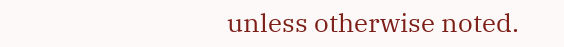unless otherwise noted.